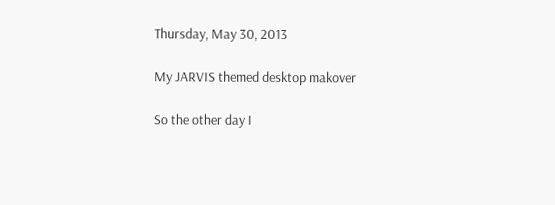Thursday, May 30, 2013

My JARVIS themed desktop makover

So the other day I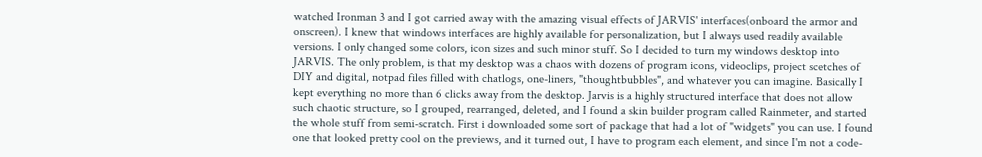watched Ironman 3 and I got carried away with the amazing visual effects of JARVIS' interfaces(onboard the armor and onscreen). I knew that windows interfaces are highly available for personalization, but I always used readily available versions. I only changed some colors, icon sizes and such minor stuff. So I decided to turn my windows desktop into JARVIS. The only problem, is that my desktop was a chaos with dozens of program icons, videoclips, project scetches of DIY and digital, notpad files filled with chatlogs, one-liners, "thoughtbubbles", and whatever you can imagine. Basically I kept everything no more than 6 clicks away from the desktop. Jarvis is a highly structured interface that does not allow such chaotic structure, so I grouped, rearranged, deleted, and I found a skin builder program called Rainmeter, and started the whole stuff from semi-scratch. First i downloaded some sort of package that had a lot of "widgets" you can use. I found one that looked pretty cool on the previews, and it turned out, I have to program each element, and since I'm not a code-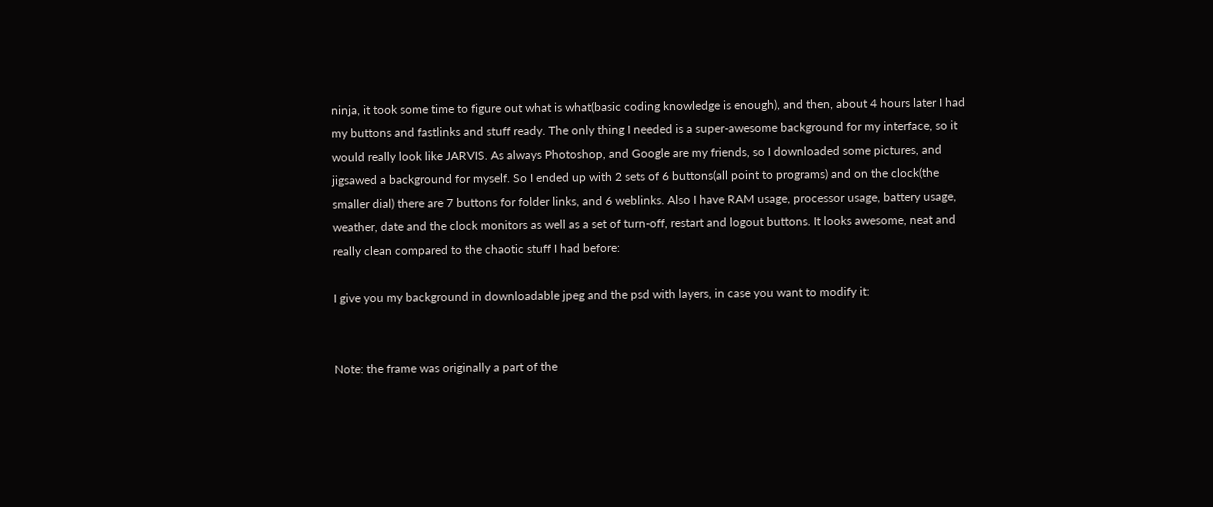ninja, it took some time to figure out what is what(basic coding knowledge is enough), and then, about 4 hours later I had my buttons and fastlinks and stuff ready. The only thing I needed is a super-awesome background for my interface, so it would really look like JARVIS. As always Photoshop, and Google are my friends, so I downloaded some pictures, and jigsawed a background for myself. So I ended up with 2 sets of 6 buttons(all point to programs) and on the clock(the smaller dial) there are 7 buttons for folder links, and 6 weblinks. Also I have RAM usage, processor usage, battery usage, weather, date and the clock monitors as well as a set of turn-off, restart and logout buttons. It looks awesome, neat and really clean compared to the chaotic stuff I had before:

I give you my background in downloadable jpeg and the psd with layers, in case you want to modify it:


Note: the frame was originally a part of the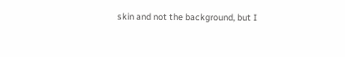skin and not the background, but I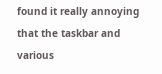found it really annoying that the taskbar and various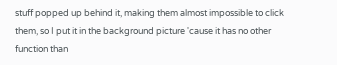stuff popped up behind it, making them almost impossible to click them, so I put it in the background picture 'cause it has no other function than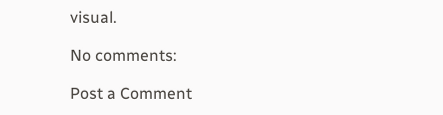visual.

No comments:

Post a Comment